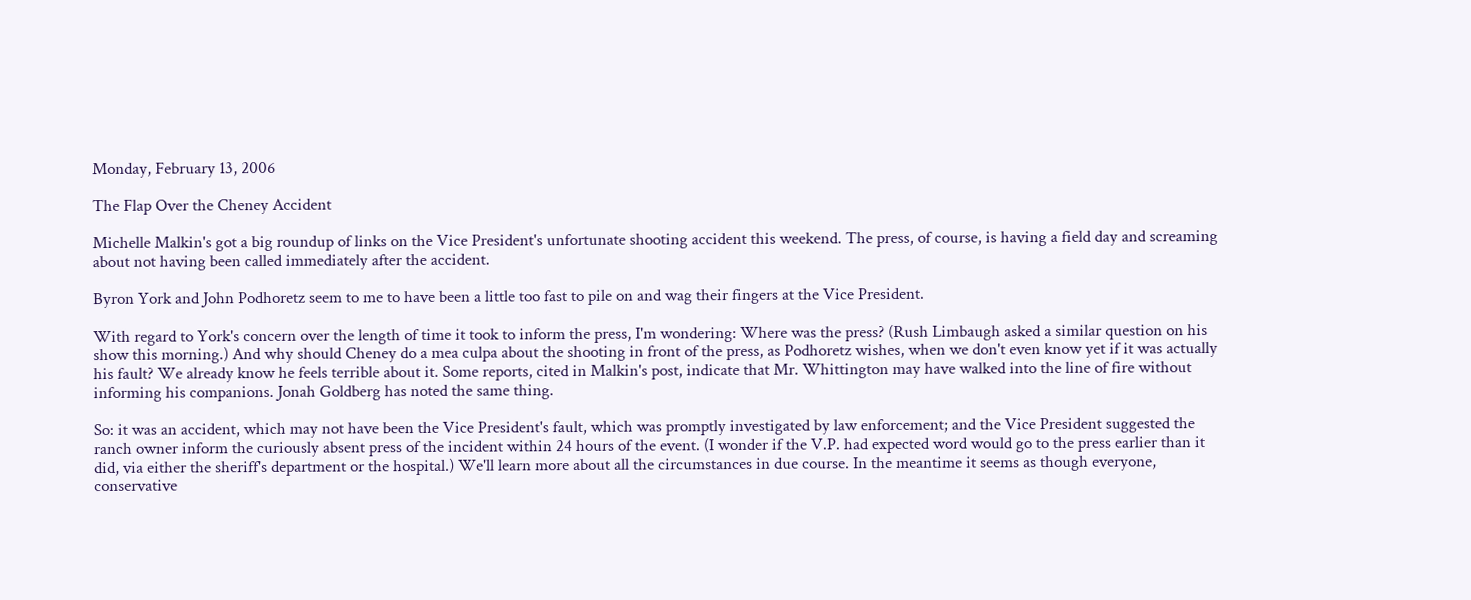Monday, February 13, 2006

The Flap Over the Cheney Accident

Michelle Malkin's got a big roundup of links on the Vice President's unfortunate shooting accident this weekend. The press, of course, is having a field day and screaming about not having been called immediately after the accident.

Byron York and John Podhoretz seem to me to have been a little too fast to pile on and wag their fingers at the Vice President.

With regard to York's concern over the length of time it took to inform the press, I'm wondering: Where was the press? (Rush Limbaugh asked a similar question on his show this morning.) And why should Cheney do a mea culpa about the shooting in front of the press, as Podhoretz wishes, when we don't even know yet if it was actually his fault? We already know he feels terrible about it. Some reports, cited in Malkin's post, indicate that Mr. Whittington may have walked into the line of fire without informing his companions. Jonah Goldberg has noted the same thing.

So: it was an accident, which may not have been the Vice President's fault, which was promptly investigated by law enforcement; and the Vice President suggested the ranch owner inform the curiously absent press of the incident within 24 hours of the event. (I wonder if the V.P. had expected word would go to the press earlier than it did, via either the sheriff's department or the hospital.) We'll learn more about all the circumstances in due course. In the meantime it seems as though everyone, conservative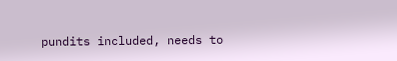pundits included, needs to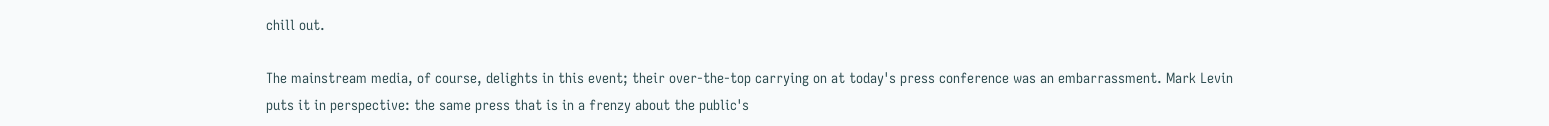chill out.

The mainstream media, of course, delights in this event; their over-the-top carrying on at today's press conference was an embarrassment. Mark Levin puts it in perspective: the same press that is in a frenzy about the public's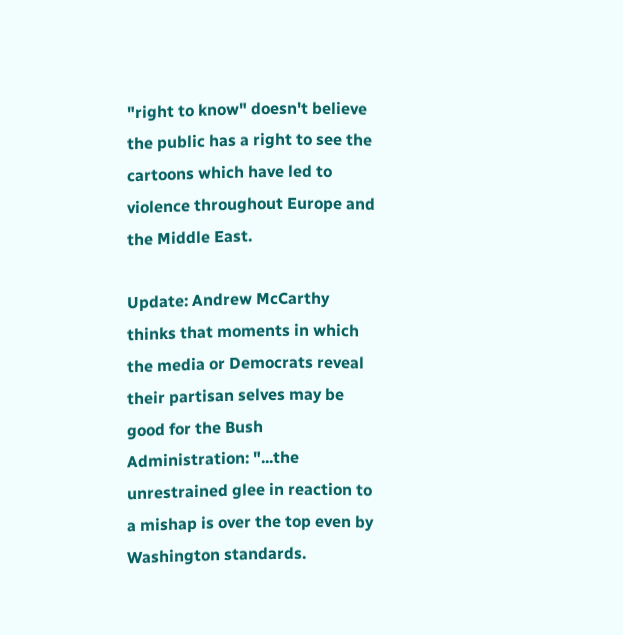"right to know" doesn't believe the public has a right to see the cartoons which have led to violence throughout Europe and the Middle East.

Update: Andrew McCarthy thinks that moments in which the media or Democrats reveal their partisan selves may be good for the Bush Administration: "...the unrestrained glee in reaction to a mishap is over the top even by Washington standards.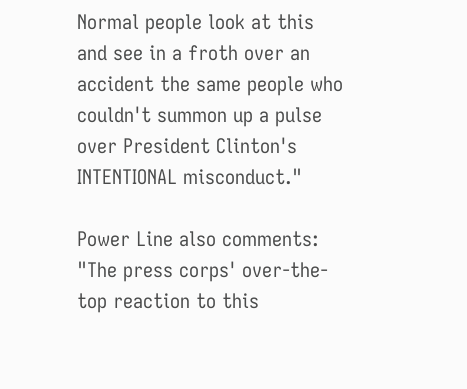Normal people look at this and see in a froth over an accident the same people who couldn't summon up a pulse over President Clinton's INTENTIONAL misconduct."

Power Line also comments: "The press corps' over-the-top reaction to this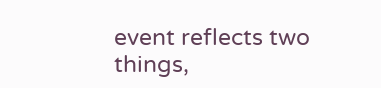event reflects two things,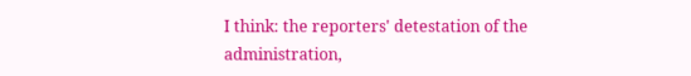I think: the reporters' detestation of the administration,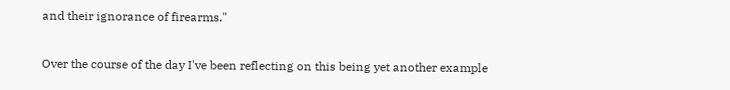and their ignorance of firearms."

Over the course of the day I've been reflecting on this being yet another example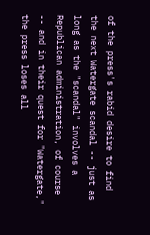of the press's rabid desire to find the next Watergate scandal -- just as long as the "scandal" involves a Republican administration, of course -- and in their quest for "Watergate," the press loses all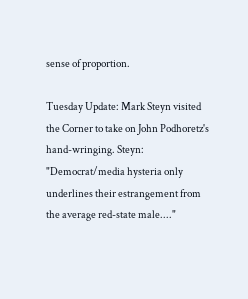sense of proportion.

Tuesday Update: Mark Steyn visited the Corner to take on John Podhoretz's hand-wringing. Steyn: "Democrat/media hysteria only underlines their estrangement from the average red-state male...."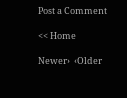Post a Comment

<< Home

Newer›  ‹Older